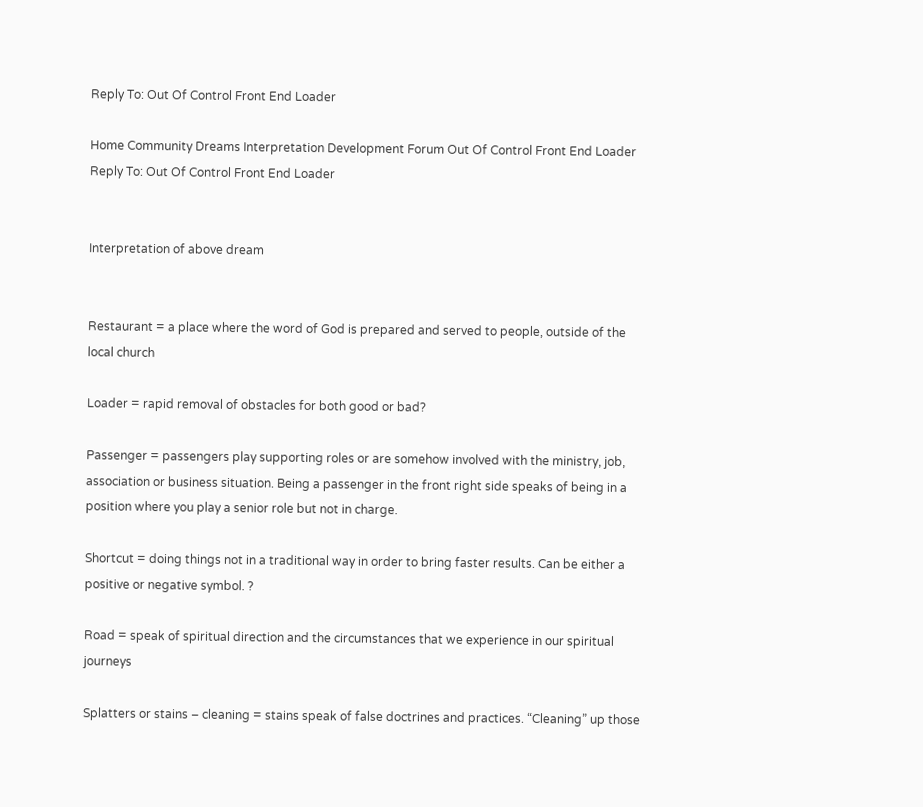Reply To: Out Of Control Front End Loader

Home Community Dreams Interpretation Development Forum Out Of Control Front End Loader Reply To: Out Of Control Front End Loader


Interpretation of above dream


Restaurant = a place where the word of God is prepared and served to people, outside of the local church

Loader = rapid removal of obstacles for both good or bad?

Passenger = passengers play supporting roles or are somehow involved with the ministry, job, association or business situation. Being a passenger in the front right side speaks of being in a position where you play a senior role but not in charge.

Shortcut = doing things not in a traditional way in order to bring faster results. Can be either a positive or negative symbol. ?

Road = speak of spiritual direction and the circumstances that we experience in our spiritual journeys

Splatters or stains – cleaning = stains speak of false doctrines and practices. “Cleaning” up those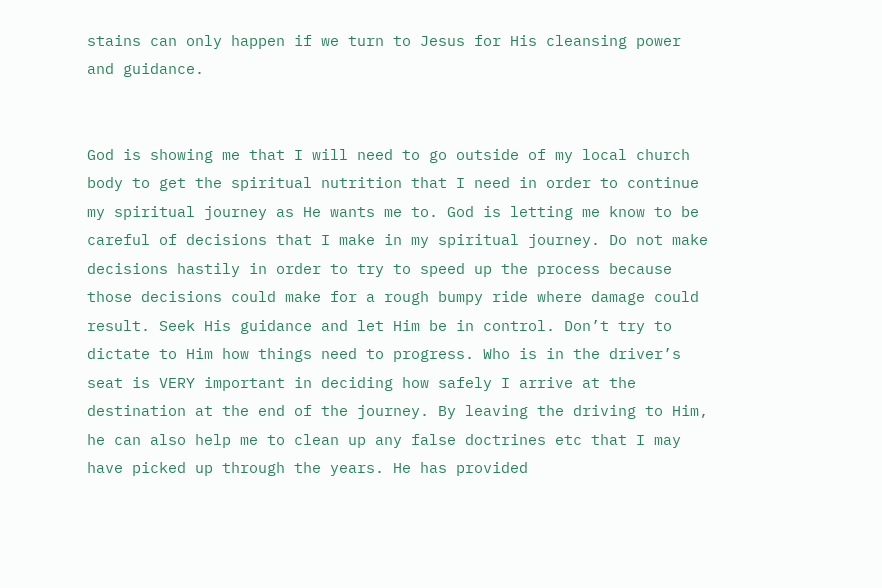stains can only happen if we turn to Jesus for His cleansing power and guidance.


God is showing me that I will need to go outside of my local church body to get the spiritual nutrition that I need in order to continue my spiritual journey as He wants me to. God is letting me know to be careful of decisions that I make in my spiritual journey. Do not make decisions hastily in order to try to speed up the process because those decisions could make for a rough bumpy ride where damage could result. Seek His guidance and let Him be in control. Don’t try to dictate to Him how things need to progress. Who is in the driver’s seat is VERY important in deciding how safely I arrive at the destination at the end of the journey. By leaving the driving to Him, he can also help me to clean up any false doctrines etc that I may have picked up through the years. He has provided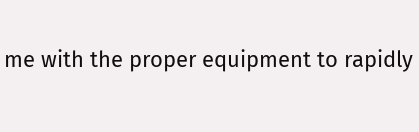me with the proper equipment to rapidly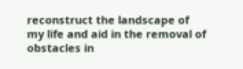reconstruct the landscape of my life and aid in the removal of obstacles in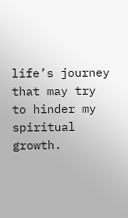life’s journey that may try to hinder my spiritual growth.